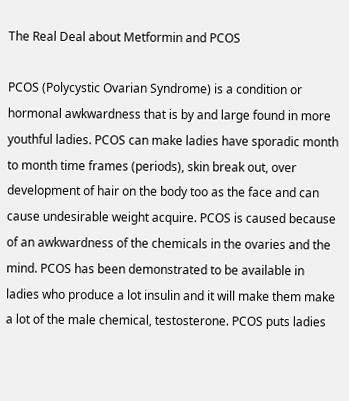The Real Deal about Metformin and PCOS

PCOS (Polycystic Ovarian Syndrome) is a condition or hormonal awkwardness that is by and large found in more youthful ladies. PCOS can make ladies have sporadic month to month time frames (periods), skin break out, over development of hair on the body too as the face and can cause undesirable weight acquire. PCOS is caused because of an awkwardness of the chemicals in the ovaries and the mind. PCOS has been demonstrated to be available in ladies who produce a lot insulin and it will make them make a lot of the male chemical, testosterone. PCOS puts ladies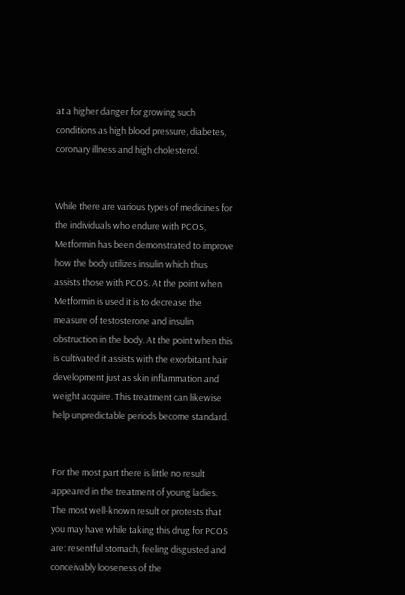at a higher danger for growing such conditions as high blood pressure, diabetes, coronary illness and high cholesterol.


While there are various types of medicines for the individuals who endure with PCOS, Metformin has been demonstrated to improve how the body utilizes insulin which thus assists those with PCOS. At the point when Metformin is used it is to decrease the measure of testosterone and insulin obstruction in the body. At the point when this is cultivated it assists with the exorbitant hair development just as skin inflammation and weight acquire. This treatment can likewise help unpredictable periods become standard.


For the most part there is little no result appeared in the treatment of young ladies. The most well-known result or protests that you may have while taking this drug for PCOS are: resentful stomach, feeling disgusted and conceivably looseness of the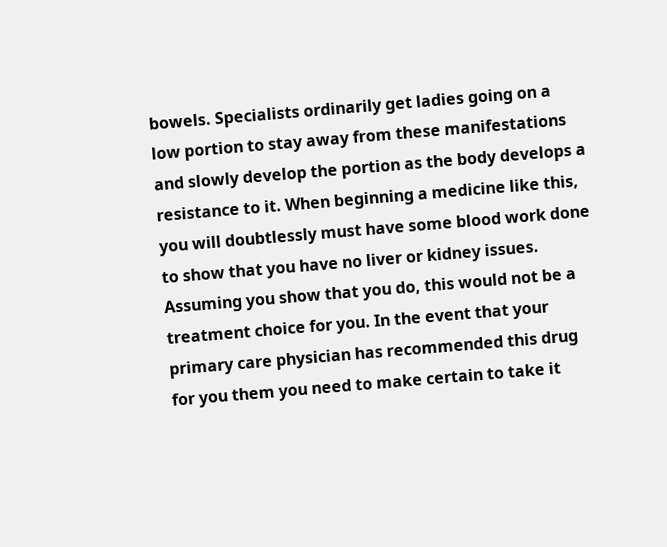bowels. Specialists ordinarily get ladies going on a low portion to stay away from these manifestations and slowly develop the portion as the body develops a resistance to it. When beginning a medicine like this, you will doubtlessly must have some blood work done to show that you have no liver or kidney issues. Assuming you show that you do, this would not be a treatment choice for you. In the event that your primary care physician has recommended this drug for you them you need to make certain to take it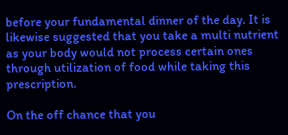before your fundamental dinner of the day. It is likewise suggested that you take a multi nutrient as your body would not process certain ones through utilization of food while taking this prescription.

On the off chance that you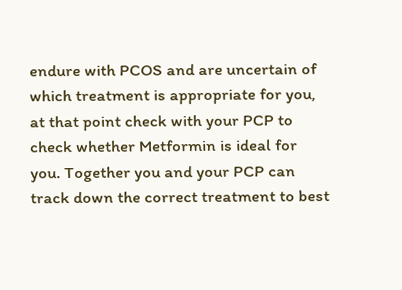endure with PCOS and are uncertain of which treatment is appropriate for you, at that point check with your PCP to check whether Metformin is ideal for you. Together you and your PCP can track down the correct treatment to best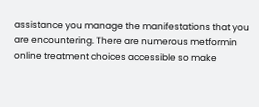assistance you manage the manifestations that you are encountering. There are numerous metformin online treatment choices accessible so make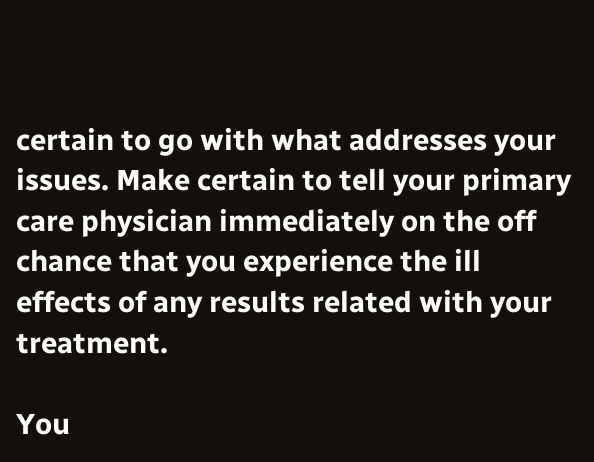certain to go with what addresses your issues. Make certain to tell your primary care physician immediately on the off chance that you experience the ill effects of any results related with your treatment.

You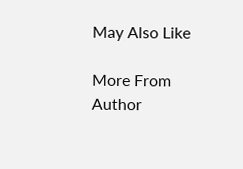May Also Like

More From Author